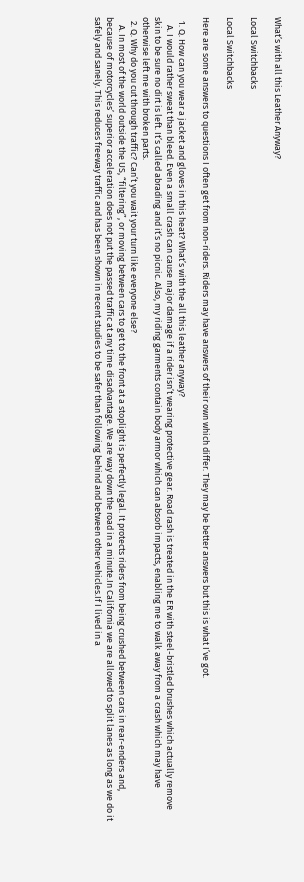What’s with all this Leather Anyway?

Local Switchbacks

Local Switchbacks

Here are some answers to questions I often get from non-riders. Riders may have answers of their own which differ. They may be better answers but this is what I’ve got.

  1. Q. How can you wear a jacket and gloves in this heat? What’s with the all this leather anyway?
    A. I would rather sweat than bleed. Even a small crash can cause major damage if a rider isn’t wearing protective gear. Road rash is treated in the ER with steel-bristled brushes which actually remove skin to be sure no dirt is left. It’s called abrading and it’s no picnic. Also, my riding garments contain body armor which can absorb impacts, enabling me to walk away from a crash which may have otherwise left me with broken parts.
  2. Q. Why do you cut through traffic? Can’t you wait your turn like everyone else?
    A. In most of the world outside the US, “filtering”, or moving between cars to get to the front at a stoplight is perfectly legal. It protects riders from being crushed between cars in rear-enders and, because of motorcycles’ superior acceleration does not put the passed traffic at any time disadvantage. We are way down the road in a minute.In California we are allowed to split lanes as long as we do it safely and sanely. This reduces freeway traffic and has been shown in recent studies to be safer than following behind and between other vehicles.If I lived in a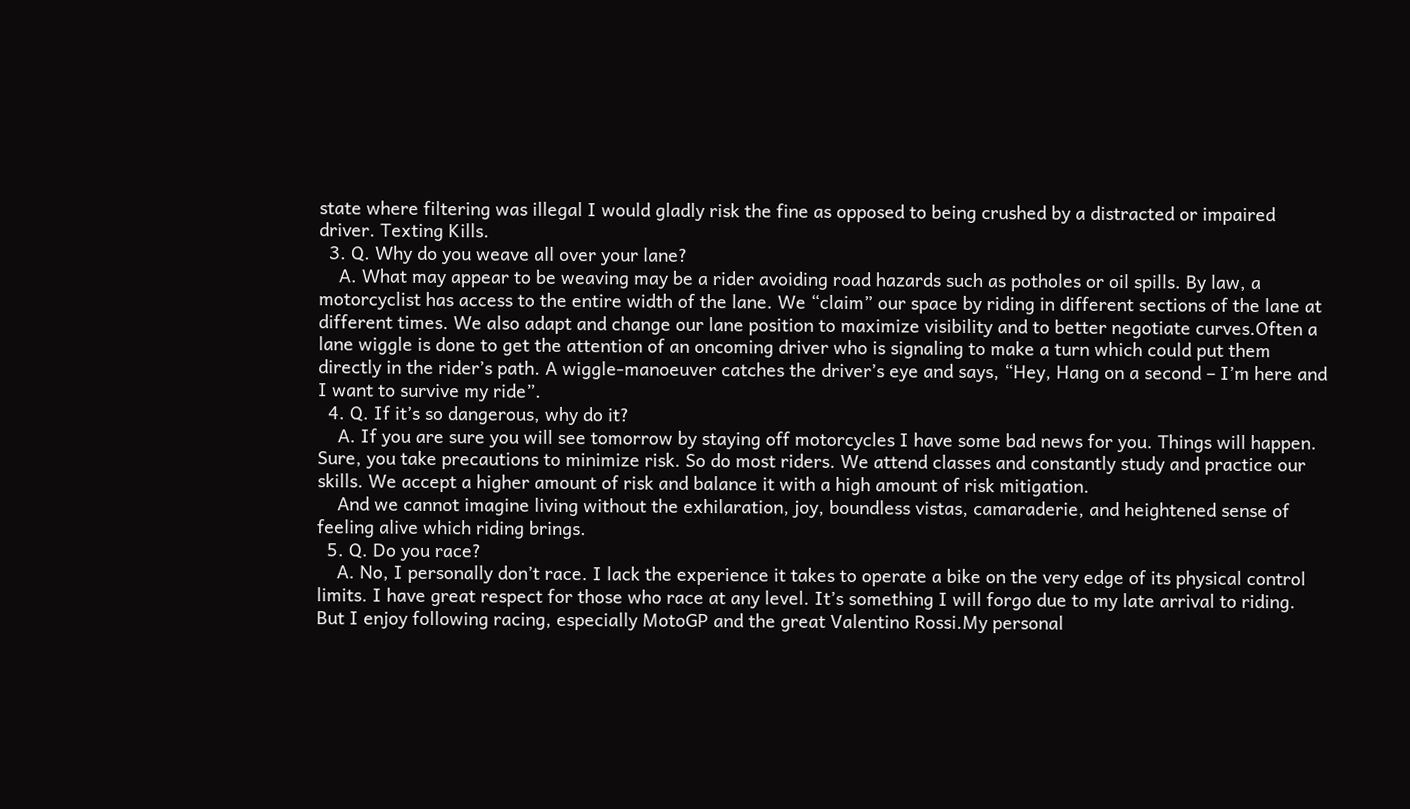state where filtering was illegal I would gladly risk the fine as opposed to being crushed by a distracted or impaired driver. Texting Kills.
  3. Q. Why do you weave all over your lane?
    A. What may appear to be weaving may be a rider avoiding road hazards such as potholes or oil spills. By law, a motorcyclist has access to the entire width of the lane. We “claim” our space by riding in different sections of the lane at different times. We also adapt and change our lane position to maximize visibility and to better negotiate curves.Often a lane wiggle is done to get the attention of an oncoming driver who is signaling to make a turn which could put them directly in the rider’s path. A wiggle-manoeuver catches the driver’s eye and says, “Hey, Hang on a second – I’m here and I want to survive my ride”.
  4. Q. If it’s so dangerous, why do it?
    A. If you are sure you will see tomorrow by staying off motorcycles I have some bad news for you. Things will happen. Sure, you take precautions to minimize risk. So do most riders. We attend classes and constantly study and practice our skills. We accept a higher amount of risk and balance it with a high amount of risk mitigation.
    And we cannot imagine living without the exhilaration, joy, boundless vistas, camaraderie, and heightened sense of feeling alive which riding brings.
  5. Q. Do you race?
    A. No, I personally don’t race. I lack the experience it takes to operate a bike on the very edge of its physical control limits. I have great respect for those who race at any level. It’s something I will forgo due to my late arrival to riding. But I enjoy following racing, especially MotoGP and the great Valentino Rossi.My personal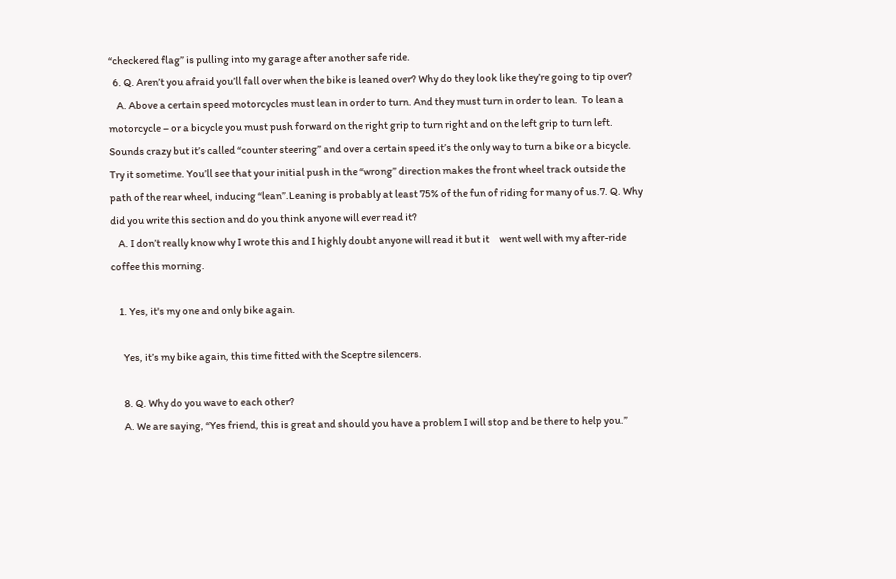“checkered flag” is pulling into my garage after another safe ride.
  6. Q. Aren’t you afraid you’ll fall over when the bike is leaned over? Why do they look like they’re going to tip over?
    A. Above a certain speed motorcycles must lean in order to turn. And they must turn in order to lean.  To lean a motorcycle – or a bicycle you must push forward on the right grip to turn right and on the left grip to turn left. Sounds crazy but it’s called “counter steering” and over a certain speed it’s the only way to turn a bike or a bicycle. Try it sometime. You’ll see that your initial push in the “wrong” direction makes the front wheel track outside the path of the rear wheel, inducing “lean”.Leaning is probably at least 75% of the fun of riding for many of us.7. Q. Why did you write this section and do you think anyone will ever read it?
    A. I don’t really know why I wrote this and I highly doubt anyone will read it but it     went well with my after-ride coffee this morning.

    1. Yes, it's my one and only bike again.

      Yes, it’s my bike again, this time fitted with the Sceptre silencers.

      8. Q. Why do you wave to each other?
      A. We are saying, “Yes friend, this is great and should you have a problem I will stop and be there to help you.”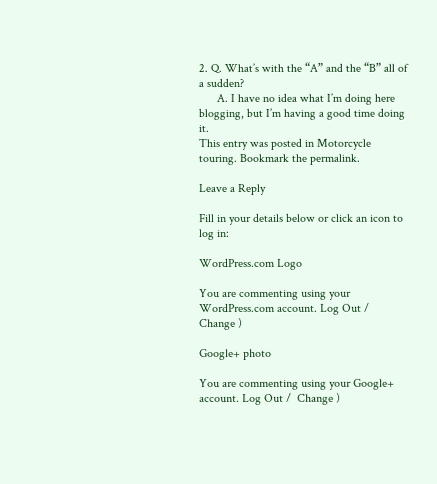2. Q. What’s with the “A” and the “B” all of a sudden?
      A. I have no idea what I’m doing here blogging, but I’m having a good time doing it.
This entry was posted in Motorcycle touring. Bookmark the permalink.

Leave a Reply

Fill in your details below or click an icon to log in:

WordPress.com Logo

You are commenting using your WordPress.com account. Log Out /  Change )

Google+ photo

You are commenting using your Google+ account. Log Out /  Change )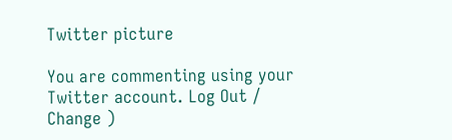Twitter picture

You are commenting using your Twitter account. Log Out /  Change )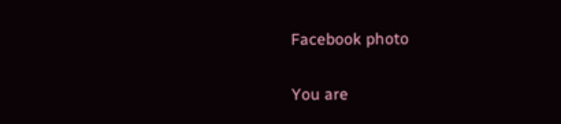Facebook photo

You are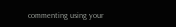commenting using your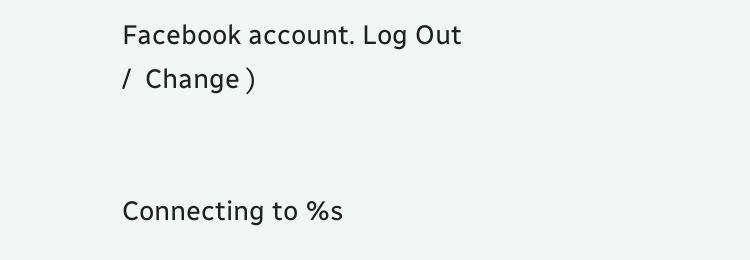Facebook account. Log Out /  Change )


Connecting to %s